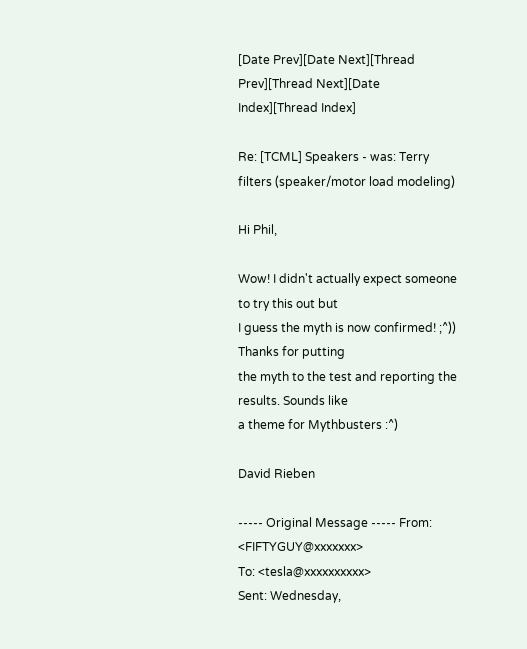[Date Prev][Date Next][Thread Prev][Thread Next][Date Index][Thread Index]

Re: [TCML] Speakers - was: Terry filters (speaker/motor load modeling)

Hi Phil,

Wow! I didn't actually expect someone to try this out but
I guess the myth is now confirmed! ;^)) Thanks for putting
the myth to the test and reporting the results. Sounds like
a theme for Mythbusters :^)

David Rieben

----- Original Message ----- From: <FIFTYGUY@xxxxxxx>
To: <tesla@xxxxxxxxxx>
Sent: Wednesday,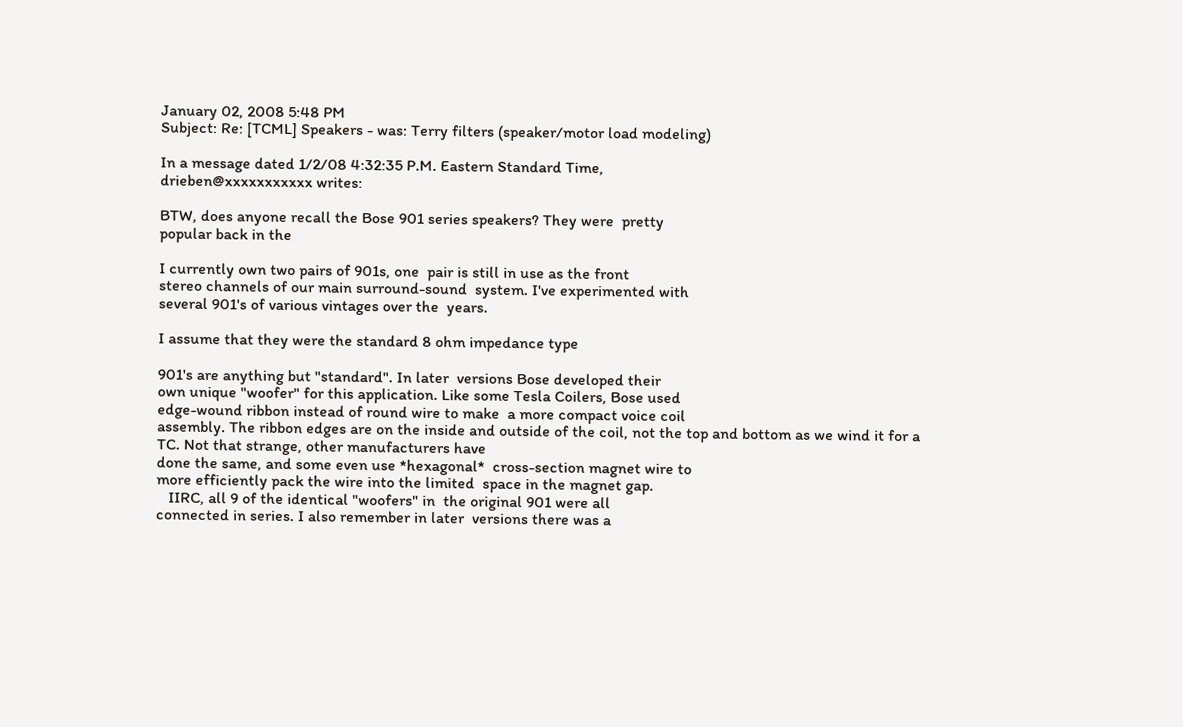January 02, 2008 5:48 PM
Subject: Re: [TCML] Speakers - was: Terry filters (speaker/motor load modeling)

In a message dated 1/2/08 4:32:35 P.M. Eastern Standard Time,
drieben@xxxxxxxxxxx writes:

BTW, does anyone recall the Bose 901 series speakers? They were  pretty
popular back in the

I currently own two pairs of 901s, one  pair is still in use as the front
stereo channels of our main surround-sound  system. I've experimented with
several 901's of various vintages over the  years.

I assume that they were the standard 8 ohm impedance type

901's are anything but "standard". In later  versions Bose developed their
own unique "woofer" for this application. Like some Tesla Coilers, Bose used
edge-wound ribbon instead of round wire to make  a more compact voice coil
assembly. The ribbon edges are on the inside and outside of the coil, not the top and bottom as we wind it for a TC. Not that strange, other manufacturers have
done the same, and some even use *hexagonal*  cross-section magnet wire to
more efficiently pack the wire into the limited  space in the magnet gap.
   IIRC, all 9 of the identical "woofers" in  the original 901 were all
connected in series. I also remember in later  versions there was a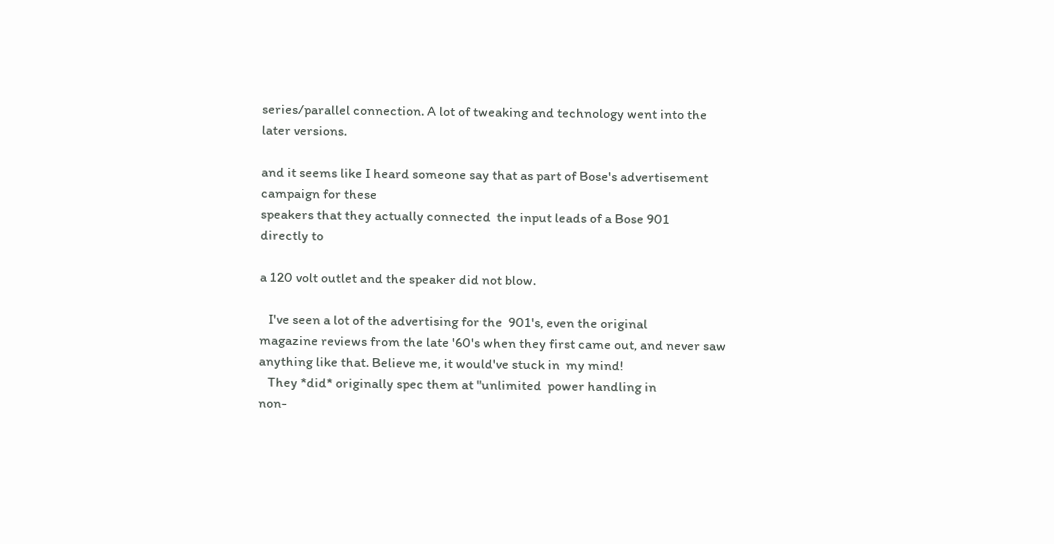series/parallel connection. A lot of tweaking and technology went into the later versions.

and it seems like I heard someone say that as part of Bose's advertisement
campaign for these
speakers that they actually connected  the input leads of a Bose 901
directly to

a 120 volt outlet and the speaker did not blow.

   I've seen a lot of the advertising for the  901's, even the original
magazine reviews from the late '60's when they first came out, and never saw
anything like that. Believe me, it would've stuck in  my mind!
   They *did* originally spec them at "unlimited  power handling in
non-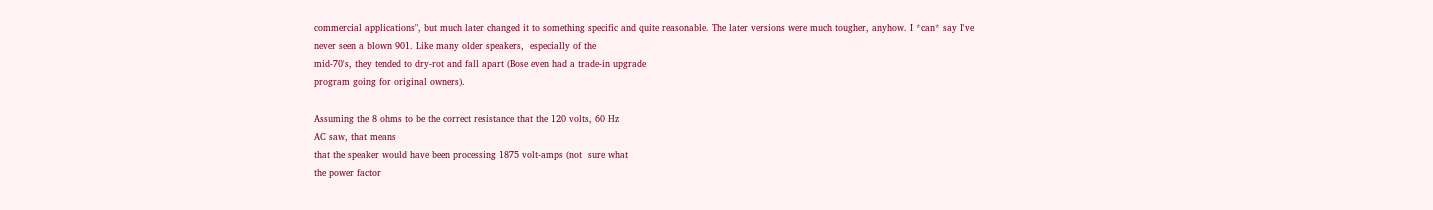commercial applications", but much later changed it to something specific and quite reasonable. The later versions were much tougher, anyhow. I *can* say I've
never seen a blown 901. Like many older speakers,  especially of the
mid-70's, they tended to dry-rot and fall apart (Bose even had a trade-in upgrade
program going for original owners).

Assuming the 8 ohms to be the correct resistance that the 120 volts, 60 Hz
AC saw, that means
that the speaker would have been processing 1875 volt-amps (not  sure what
the power factor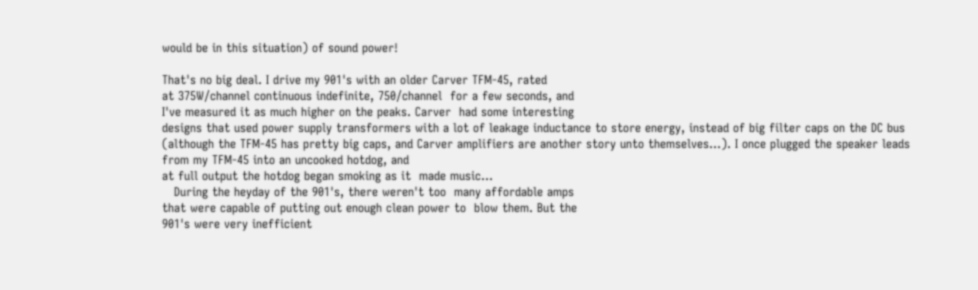would be in this situation) of sound power!

That's no big deal. I drive my 901's with an older Carver TFM-45, rated
at 375W/channel continuous indefinite, 750/channel  for a few seconds, and
I've measured it as much higher on the peaks. Carver  had some interesting
designs that used power supply transformers with a lot of leakage inductance to store energy, instead of big filter caps on the DC bus (although the TFM-45 has pretty big caps, and Carver amplifiers are another story unto themselves...). I once plugged the speaker leads from my TFM-45 into an uncooked hotdog, and
at full output the hotdog began smoking as it  made music...
   During the heyday of the 901's, there weren't too  many affordable amps
that were capable of putting out enough clean power to  blow them. But the
901's were very inefficient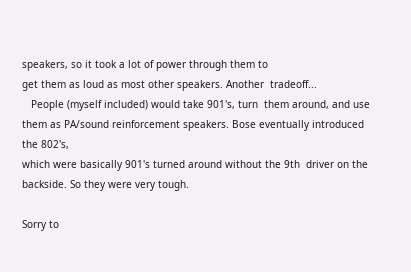speakers, so it took a lot of power through them to
get them as loud as most other speakers. Another  tradeoff...
   People (myself included) would take 901's, turn  them around, and use
them as PA/sound reinforcement speakers. Bose eventually introduced the 802's,
which were basically 901's turned around without the 9th  driver on the
backside. So they were very tough.

Sorry to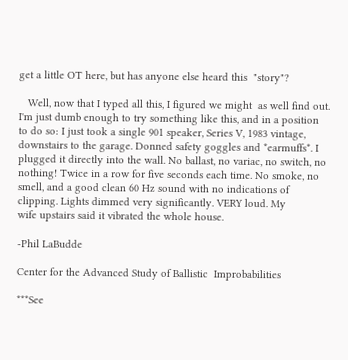get a little OT here, but has anyone else heard this  "story"?

   Well, now that I typed all this, I figured we might  as well find out.
I'm just dumb enough to try something like this, and in a position to do so: I just took a single 901 speaker, Series V, 1983 vintage, downstairs to the garage. Donned safety goggles and *earmuffs*. I plugged it directly into the wall. No ballast, no variac, no switch, no nothing! Twice in a row for five seconds each time. No smoke, no smell, and a good clean 60 Hz sound with no indications of clipping. Lights dimmed very significantly. VERY loud. My
wife upstairs said it vibrated the whole house.

-Phil LaBudde

Center for the Advanced Study of Ballistic  Improbabilities

***See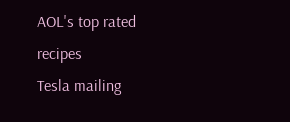AOL's top rated recipes
Tesla mailing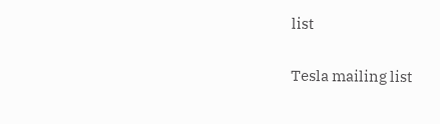list

Tesla mailing list